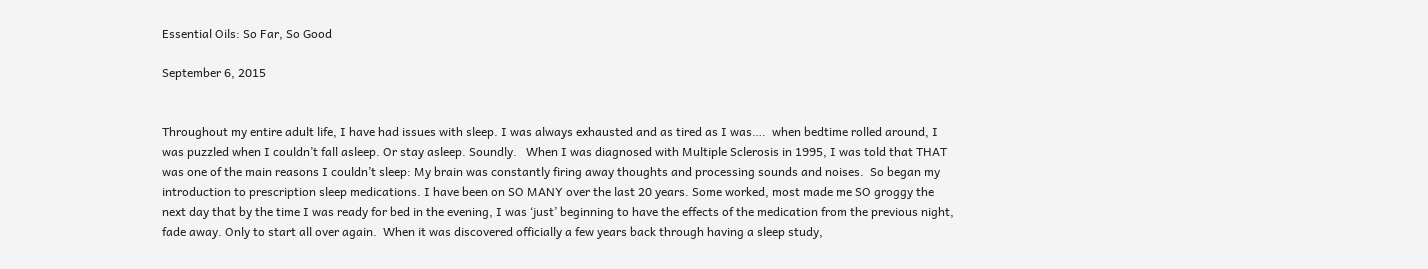Essential Oils: So Far, So Good

September 6, 2015


Throughout my entire adult life, I have had issues with sleep. I was always exhausted and as tired as I was….  when bedtime rolled around, I was puzzled when I couldn’t fall asleep. Or stay asleep. Soundly.   When I was diagnosed with Multiple Sclerosis in 1995, I was told that THAT was one of the main reasons I couldn’t sleep: My brain was constantly firing away thoughts and processing sounds and noises.  So began my introduction to prescription sleep medications. I have been on SO MANY over the last 20 years. Some worked, most made me SO groggy the next day that by the time I was ready for bed in the evening, I was ‘just’ beginning to have the effects of the medication from the previous night, fade away. Only to start all over again.  When it was discovered officially a few years back through having a sleep study,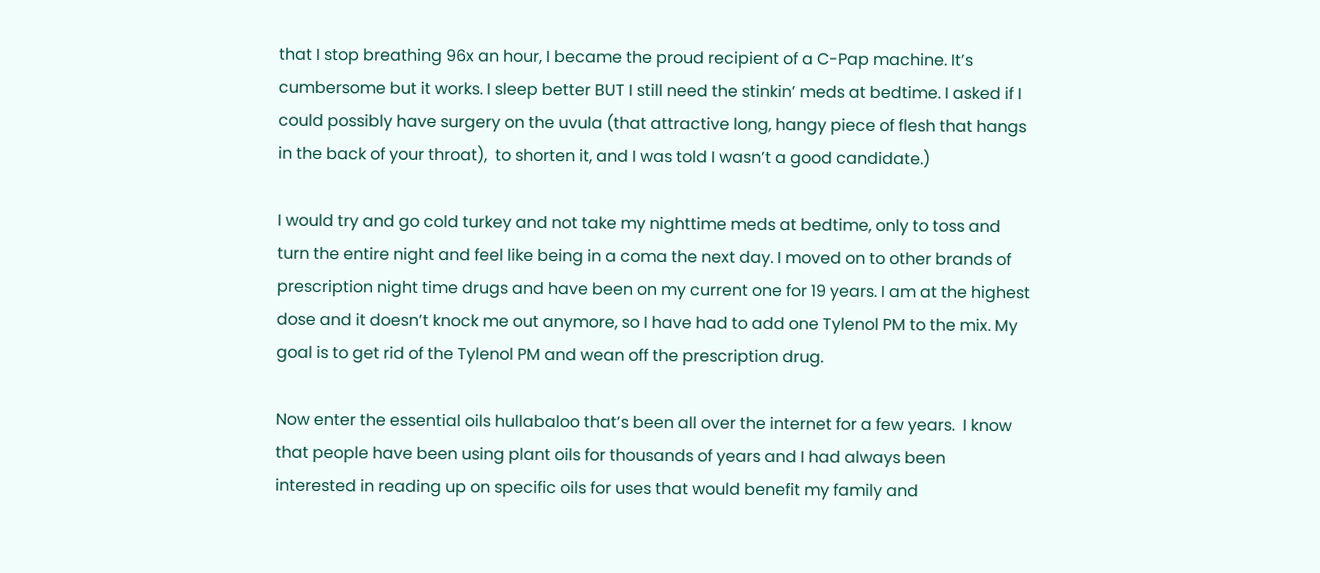that I stop breathing 96x an hour, I became the proud recipient of a C-Pap machine. It’s cumbersome but it works. I sleep better BUT I still need the stinkin’ meds at bedtime. I asked if I could possibly have surgery on the uvula (that attractive long, hangy piece of flesh that hangs in the back of your throat),  to shorten it, and I was told I wasn’t a good candidate.)

I would try and go cold turkey and not take my nighttime meds at bedtime, only to toss and turn the entire night and feel like being in a coma the next day. I moved on to other brands of prescription night time drugs and have been on my current one for 19 years. I am at the highest dose and it doesn’t knock me out anymore, so I have had to add one Tylenol PM to the mix. My goal is to get rid of the Tylenol PM and wean off the prescription drug.

Now enter the essential oils hullabaloo that’s been all over the internet for a few years.  I know that people have been using plant oils for thousands of years and I had always been interested in reading up on specific oils for uses that would benefit my family and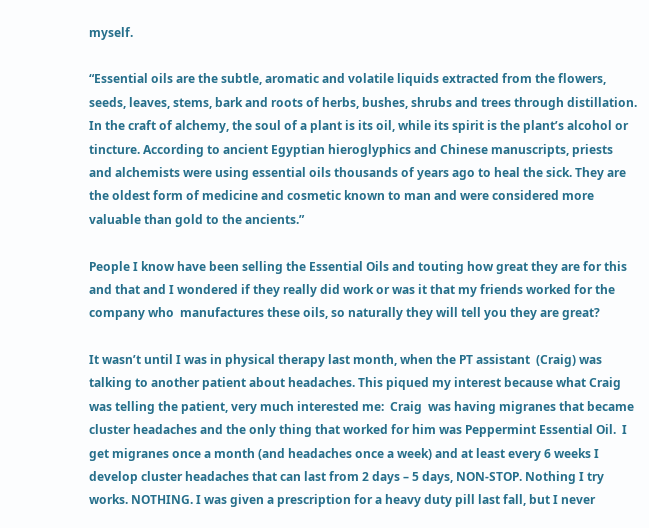myself.

“Essential oils are the subtle, aromatic and volatile liquids extracted from the flowers, seeds, leaves, stems, bark and roots of herbs, bushes, shrubs and trees through distillation. In the craft of alchemy, the soul of a plant is its oil, while its spirit is the plant’s alcohol or tincture. According to ancient Egyptian hieroglyphics and Chinese manuscripts, priests and alchemists were using essential oils thousands of years ago to heal the sick. They are the oldest form of medicine and cosmetic known to man and were considered more valuable than gold to the ancients.”

People I know have been selling the Essential Oils and touting how great they are for this and that and I wondered if they really did work or was it that my friends worked for the company who  manufactures these oils, so naturally they will tell you they are great?

It wasn’t until I was in physical therapy last month, when the PT assistant  (Craig) was talking to another patient about headaches. This piqued my interest because what Craig was telling the patient, very much interested me:  Craig  was having migranes that became cluster headaches and the only thing that worked for him was Peppermint Essential Oil.  I get migranes once a month (and headaches once a week) and at least every 6 weeks I develop cluster headaches that can last from 2 days – 5 days, NON-STOP. Nothing I try works. NOTHING. I was given a prescription for a heavy duty pill last fall, but I never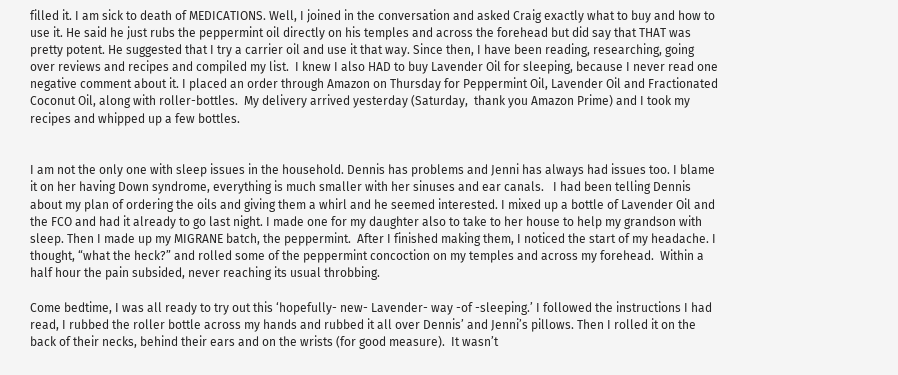filled it. I am sick to death of MEDICATIONS. Well, I joined in the conversation and asked Craig exactly what to buy and how to use it. He said he just rubs the peppermint oil directly on his temples and across the forehead but did say that THAT was pretty potent. He suggested that I try a carrier oil and use it that way. Since then, I have been reading, researching, going over reviews and recipes and compiled my list.  I knew I also HAD to buy Lavender Oil for sleeping, because I never read one negative comment about it. I placed an order through Amazon on Thursday for Peppermint Oil, Lavender Oil and Fractionated Coconut Oil, along with roller-bottles.  My delivery arrived yesterday (Saturday,  thank you Amazon Prime) and I took my recipes and whipped up a few bottles.


I am not the only one with sleep issues in the household. Dennis has problems and Jenni has always had issues too. I blame it on her having Down syndrome, everything is much smaller with her sinuses and ear canals.   I had been telling Dennis about my plan of ordering the oils and giving them a whirl and he seemed interested. I mixed up a bottle of Lavender Oil and the FCO and had it already to go last night. I made one for my daughter also to take to her house to help my grandson with sleep. Then I made up my MIGRANE batch, the peppermint.  After I finished making them, I noticed the start of my headache. I thought, “what the heck?” and rolled some of the peppermint concoction on my temples and across my forehead.  Within a half hour the pain subsided, never reaching its usual throbbing.

Come bedtime, I was all ready to try out this ‘hopefully- new- Lavender- way -of -sleeping.’ I followed the instructions I had read, I rubbed the roller bottle across my hands and rubbed it all over Dennis’ and Jenni’s pillows. Then I rolled it on the back of their necks, behind their ears and on the wrists (for good measure).  It wasn’t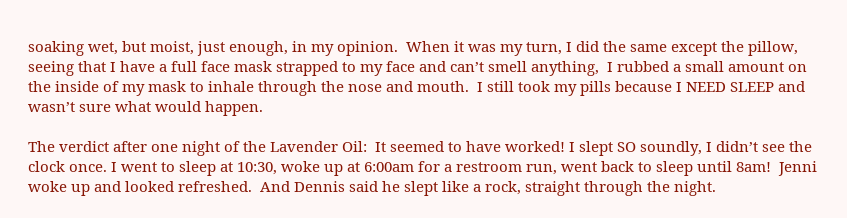soaking wet, but moist, just enough, in my opinion.  When it was my turn, I did the same except the pillow, seeing that I have a full face mask strapped to my face and can’t smell anything,  I rubbed a small amount on the inside of my mask to inhale through the nose and mouth.  I still took my pills because I NEED SLEEP and wasn’t sure what would happen.

The verdict after one night of the Lavender Oil:  It seemed to have worked! I slept SO soundly, I didn’t see the clock once. I went to sleep at 10:30, woke up at 6:00am for a restroom run, went back to sleep until 8am!  Jenni woke up and looked refreshed.  And Dennis said he slept like a rock, straight through the night.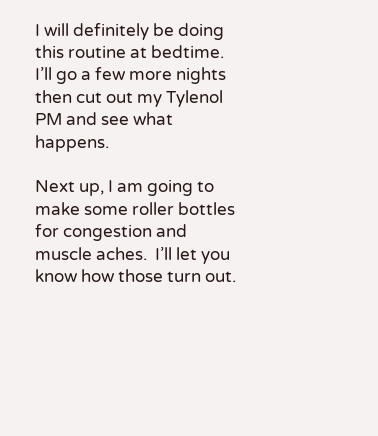I will definitely be doing this routine at bedtime. I’ll go a few more nights then cut out my Tylenol PM and see what happens.

Next up, I am going to make some roller bottles for congestion and muscle aches.  I’ll let you know how those turn out.